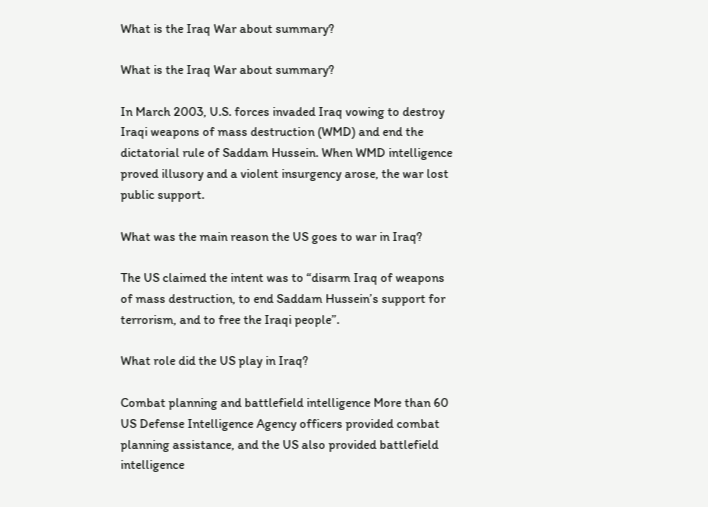What is the Iraq War about summary?

What is the Iraq War about summary?

In March 2003, U.S. forces invaded Iraq vowing to destroy Iraqi weapons of mass destruction (WMD) and end the dictatorial rule of Saddam Hussein. When WMD intelligence proved illusory and a violent insurgency arose, the war lost public support.

What was the main reason the US goes to war in Iraq?

The US claimed the intent was to “disarm Iraq of weapons of mass destruction, to end Saddam Hussein’s support for terrorism, and to free the Iraqi people”.

What role did the US play in Iraq?

Combat planning and battlefield intelligence More than 60 US Defense Intelligence Agency officers provided combat planning assistance, and the US also provided battlefield intelligence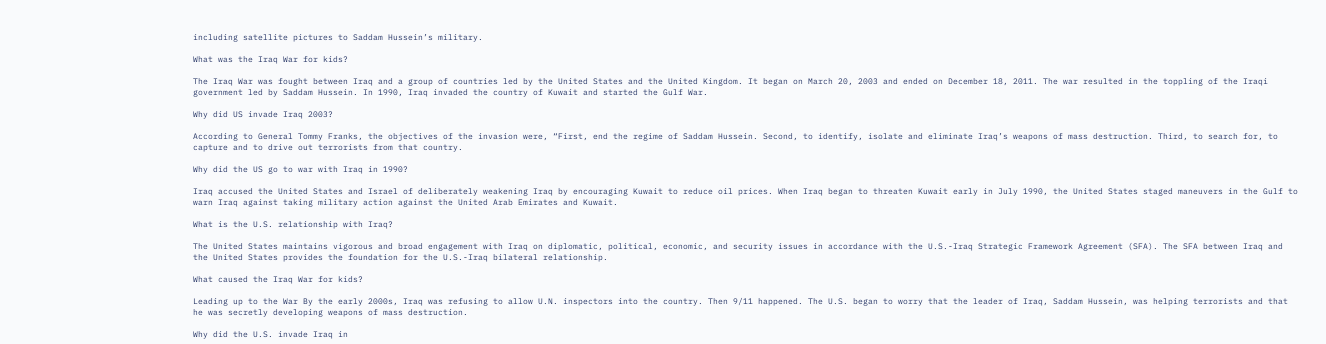including satellite pictures to Saddam Hussein’s military.

What was the Iraq War for kids?

The Iraq War was fought between Iraq and a group of countries led by the United States and the United Kingdom. It began on March 20, 2003 and ended on December 18, 2011. The war resulted in the toppling of the Iraqi government led by Saddam Hussein. In 1990, Iraq invaded the country of Kuwait and started the Gulf War.

Why did US invade Iraq 2003?

According to General Tommy Franks, the objectives of the invasion were, “First, end the regime of Saddam Hussein. Second, to identify, isolate and eliminate Iraq’s weapons of mass destruction. Third, to search for, to capture and to drive out terrorists from that country.

Why did the US go to war with Iraq in 1990?

Iraq accused the United States and Israel of deliberately weakening Iraq by encouraging Kuwait to reduce oil prices. When Iraq began to threaten Kuwait early in July 1990, the United States staged maneuvers in the Gulf to warn Iraq against taking military action against the United Arab Emirates and Kuwait.

What is the U.S. relationship with Iraq?

The United States maintains vigorous and broad engagement with Iraq on diplomatic, political, economic, and security issues in accordance with the U.S.-Iraq Strategic Framework Agreement (SFA). The SFA between Iraq and the United States provides the foundation for the U.S.-Iraq bilateral relationship.

What caused the Iraq War for kids?

Leading up to the War By the early 2000s, Iraq was refusing to allow U.N. inspectors into the country. Then 9/11 happened. The U.S. began to worry that the leader of Iraq, Saddam Hussein, was helping terrorists and that he was secretly developing weapons of mass destruction.

Why did the U.S. invade Iraq in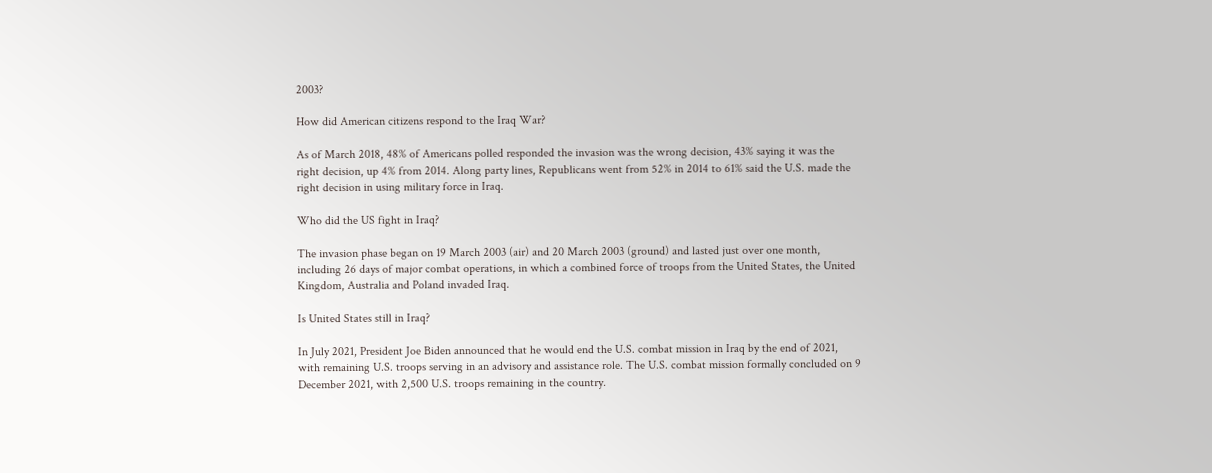2003?

How did American citizens respond to the Iraq War?

As of March 2018, 48% of Americans polled responded the invasion was the wrong decision, 43% saying it was the right decision, up 4% from 2014. Along party lines, Republicans went from 52% in 2014 to 61% said the U.S. made the right decision in using military force in Iraq.

Who did the US fight in Iraq?

The invasion phase began on 19 March 2003 (air) and 20 March 2003 (ground) and lasted just over one month, including 26 days of major combat operations, in which a combined force of troops from the United States, the United Kingdom, Australia and Poland invaded Iraq.

Is United States still in Iraq?

In July 2021, President Joe Biden announced that he would end the U.S. combat mission in Iraq by the end of 2021, with remaining U.S. troops serving in an advisory and assistance role. The U.S. combat mission formally concluded on 9 December 2021, with 2,500 U.S. troops remaining in the country.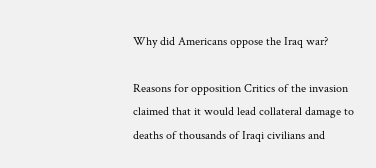Why did Americans oppose the Iraq war?

Reasons for opposition Critics of the invasion claimed that it would lead collateral damage to deaths of thousands of Iraqi civilians and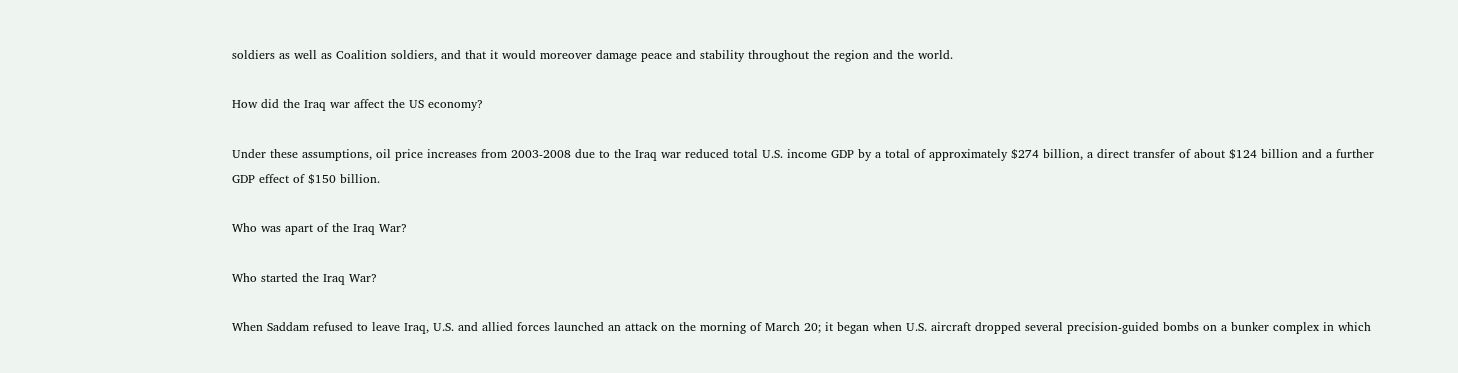soldiers as well as Coalition soldiers, and that it would moreover damage peace and stability throughout the region and the world.

How did the Iraq war affect the US economy?

Under these assumptions, oil price increases from 2003-2008 due to the Iraq war reduced total U.S. income GDP by a total of approximately $274 billion, a direct transfer of about $124 billion and a further GDP effect of $150 billion.

Who was apart of the Iraq War?

Who started the Iraq War?

When Saddam refused to leave Iraq, U.S. and allied forces launched an attack on the morning of March 20; it began when U.S. aircraft dropped several precision-guided bombs on a bunker complex in which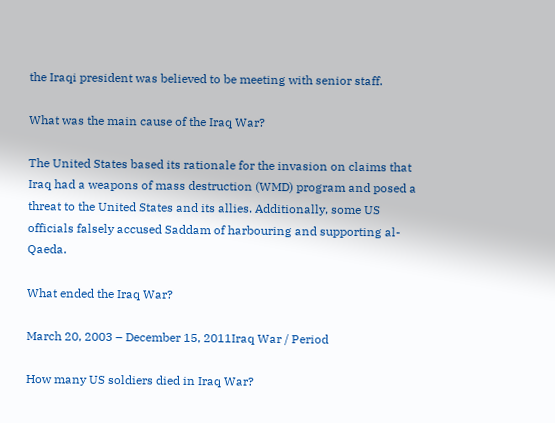the Iraqi president was believed to be meeting with senior staff.

What was the main cause of the Iraq War?

The United States based its rationale for the invasion on claims that Iraq had a weapons of mass destruction (WMD) program and posed a threat to the United States and its allies. Additionally, some US officials falsely accused Saddam of harbouring and supporting al-Qaeda.

What ended the Iraq War?

March 20, 2003 – December 15, 2011Iraq War / Period

How many US soldiers died in Iraq War?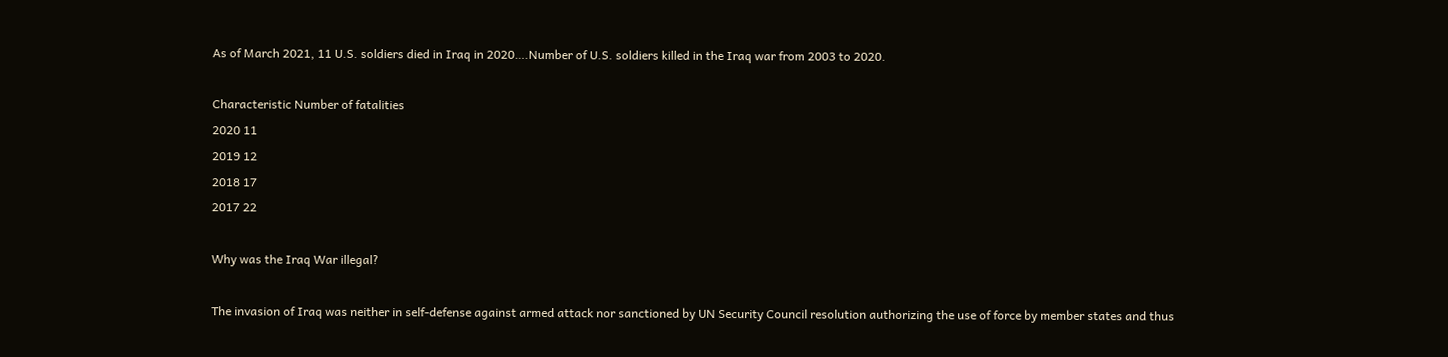As of March 2021, 11 U.S. soldiers died in Iraq in 2020….Number of U.S. soldiers killed in the Iraq war from 2003 to 2020.

Characteristic Number of fatalities
2020 11
2019 12
2018 17
2017 22

Why was the Iraq War illegal?

The invasion of Iraq was neither in self-defense against armed attack nor sanctioned by UN Security Council resolution authorizing the use of force by member states and thus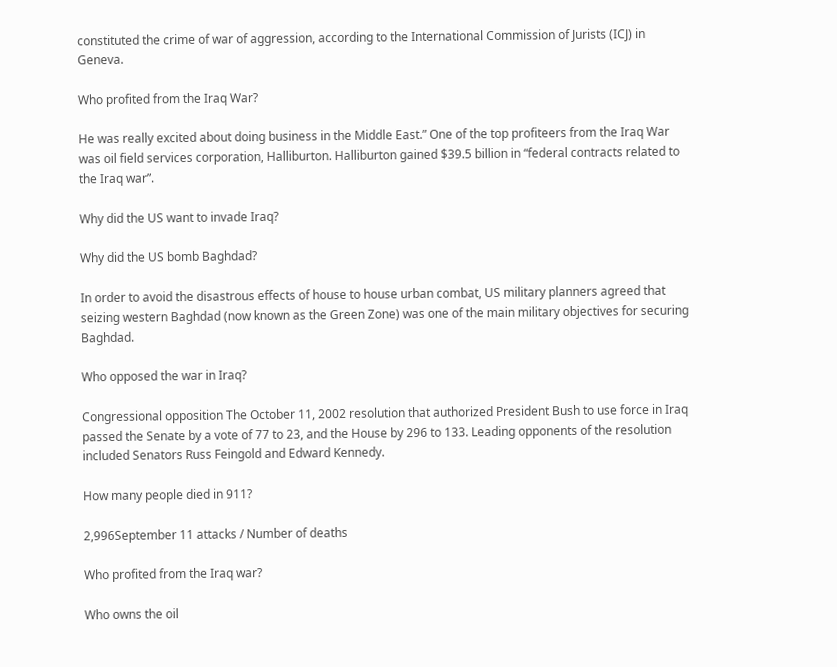constituted the crime of war of aggression, according to the International Commission of Jurists (ICJ) in Geneva.

Who profited from the Iraq War?

He was really excited about doing business in the Middle East.” One of the top profiteers from the Iraq War was oil field services corporation, Halliburton. Halliburton gained $39.5 billion in “federal contracts related to the Iraq war”.

Why did the US want to invade Iraq?

Why did the US bomb Baghdad?

In order to avoid the disastrous effects of house to house urban combat, US military planners agreed that seizing western Baghdad (now known as the Green Zone) was one of the main military objectives for securing Baghdad.

Who opposed the war in Iraq?

Congressional opposition The October 11, 2002 resolution that authorized President Bush to use force in Iraq passed the Senate by a vote of 77 to 23, and the House by 296 to 133. Leading opponents of the resolution included Senators Russ Feingold and Edward Kennedy.

How many people died in 911?

2,996September 11 attacks / Number of deaths

Who profited from the Iraq war?

Who owns the oil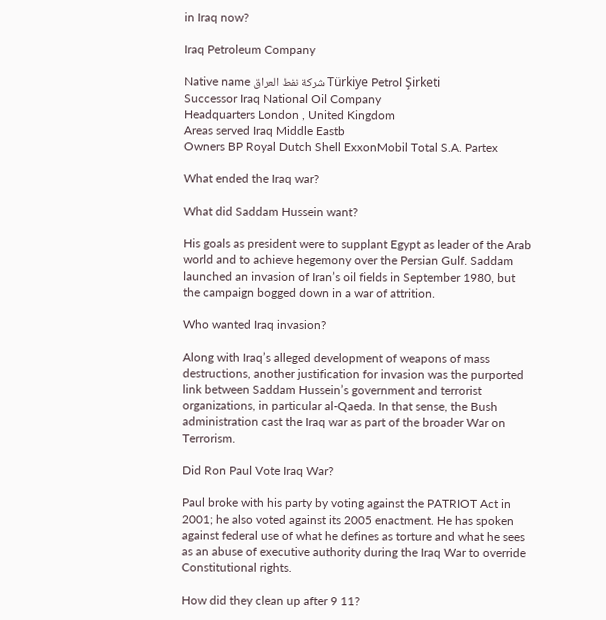in Iraq now?

Iraq Petroleum Company

Native name شركة نفط العراق Türkiye Petrol Şirketi
Successor Iraq National Oil Company
Headquarters London , United Kingdom
Areas served Iraq Middle Eastb
Owners BP Royal Dutch Shell ExxonMobil Total S.A. Partex

What ended the Iraq war?

What did Saddam Hussein want?

His goals as president were to supplant Egypt as leader of the Arab world and to achieve hegemony over the Persian Gulf. Saddam launched an invasion of Iran’s oil fields in September 1980, but the campaign bogged down in a war of attrition.

Who wanted Iraq invasion?

Along with Iraq’s alleged development of weapons of mass destructions, another justification for invasion was the purported link between Saddam Hussein’s government and terrorist organizations, in particular al-Qaeda. In that sense, the Bush administration cast the Iraq war as part of the broader War on Terrorism.

Did Ron Paul Vote Iraq War?

Paul broke with his party by voting against the PATRIOT Act in 2001; he also voted against its 2005 enactment. He has spoken against federal use of what he defines as torture and what he sees as an abuse of executive authority during the Iraq War to override Constitutional rights.

How did they clean up after 9 11?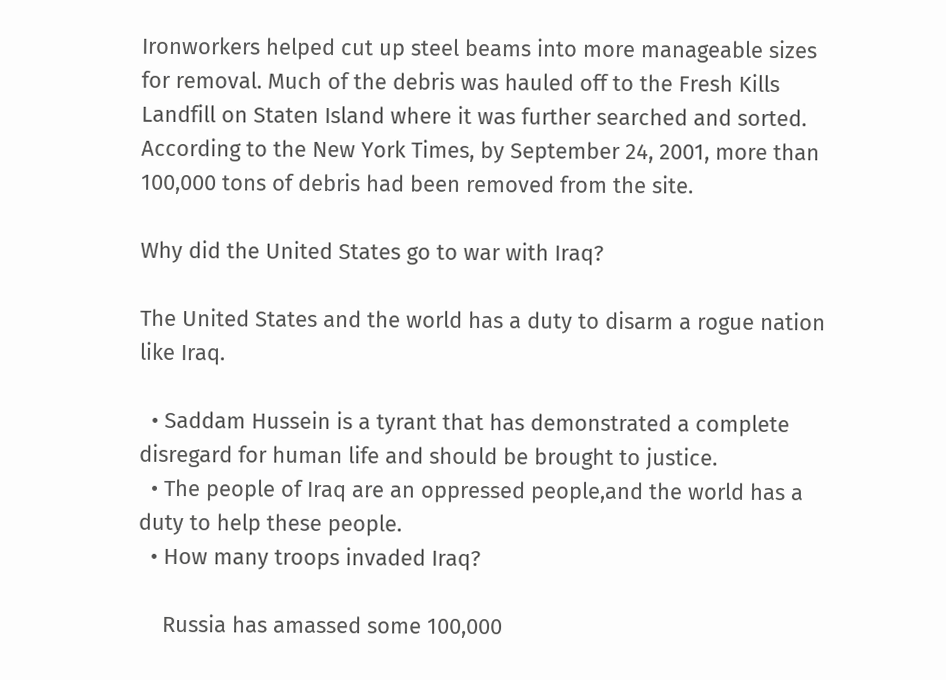Ironworkers helped cut up steel beams into more manageable sizes for removal. Much of the debris was hauled off to the Fresh Kills Landfill on Staten Island where it was further searched and sorted. According to the New York Times, by September 24, 2001, more than 100,000 tons of debris had been removed from the site.

Why did the United States go to war with Iraq?

The United States and the world has a duty to disarm a rogue nation like Iraq.

  • Saddam Hussein is a tyrant that has demonstrated a complete disregard for human life and should be brought to justice.
  • The people of Iraq are an oppressed people,and the world has a duty to help these people.
  • How many troops invaded Iraq?

    Russia has amassed some 100,000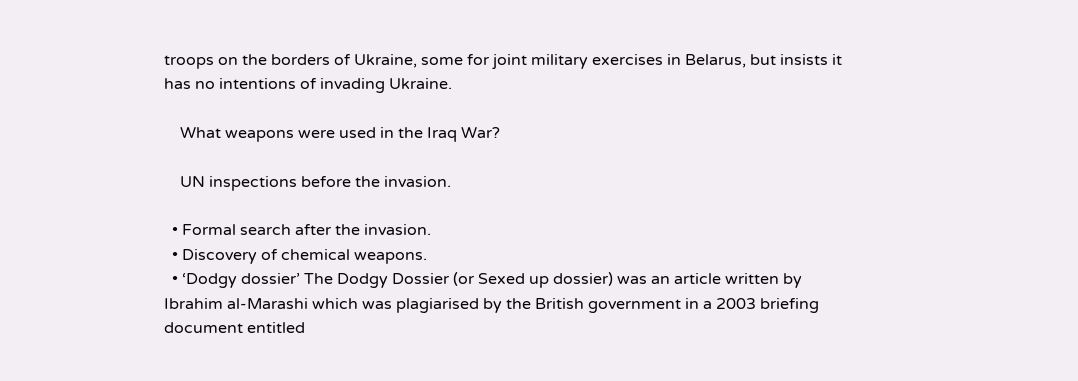troops on the borders of Ukraine, some for joint military exercises in Belarus, but insists it has no intentions of invading Ukraine.

    What weapons were used in the Iraq War?

    UN inspections before the invasion.

  • Formal search after the invasion.
  • Discovery of chemical weapons.
  • ‘Dodgy dossier’ The Dodgy Dossier (or Sexed up dossier) was an article written by Ibrahim al-Marashi which was plagiarised by the British government in a 2003 briefing document entitled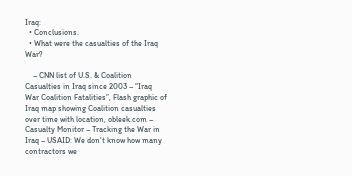Iraq:
  • Conclusions.
  • What were the casualties of the Iraq War?

    – CNN list of U.S. & Coalition Casualties in Iraq since 2003 – “Iraq War Coalition Fatalities”, Flash graphic of Iraq map showing Coalition casualties over time with location, obleek.com – Casualty Monitor – Tracking the War in Iraq – USAID: We don’t know how many contractors we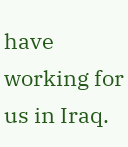have working for us in Iraq.